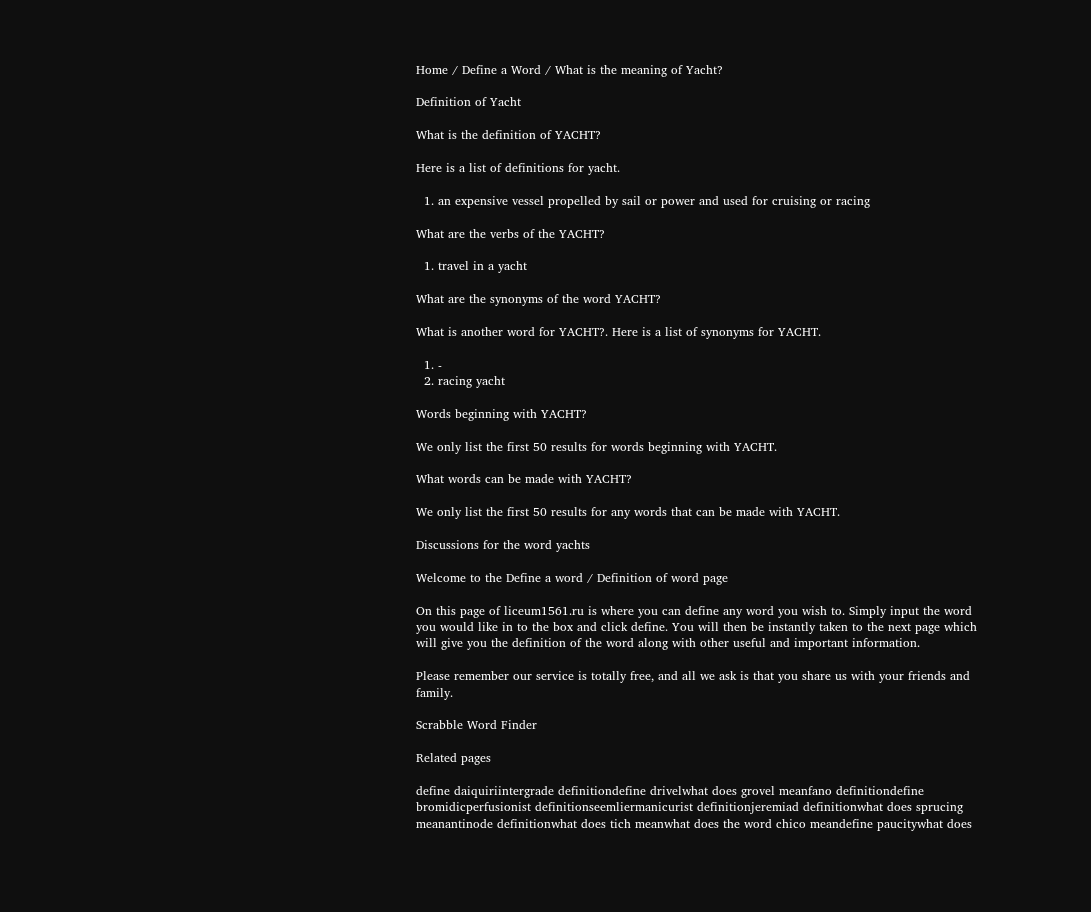Home / Define a Word / What is the meaning of Yacht?

Definition of Yacht

What is the definition of YACHT?

Here is a list of definitions for yacht.

  1. an expensive vessel propelled by sail or power and used for cruising or racing

What are the verbs of the YACHT?

  1. travel in a yacht

What are the synonyms of the word YACHT?

What is another word for YACHT?. Here is a list of synonyms for YACHT.

  1. -
  2. racing yacht

Words beginning with YACHT?

We only list the first 50 results for words beginning with YACHT.

What words can be made with YACHT?

We only list the first 50 results for any words that can be made with YACHT.

Discussions for the word yachts

Welcome to the Define a word / Definition of word page

On this page of liceum1561.ru is where you can define any word you wish to. Simply input the word you would like in to the box and click define. You will then be instantly taken to the next page which will give you the definition of the word along with other useful and important information.

Please remember our service is totally free, and all we ask is that you share us with your friends and family.

Scrabble Word Finder

Related pages

define daiquiriintergrade definitiondefine drivelwhat does grovel meanfano definitiondefine bromidicperfusionist definitionseemliermanicurist definitionjeremiad definitionwhat does sprucing meanantinode definitionwhat does tich meanwhat does the word chico meandefine paucitywhat does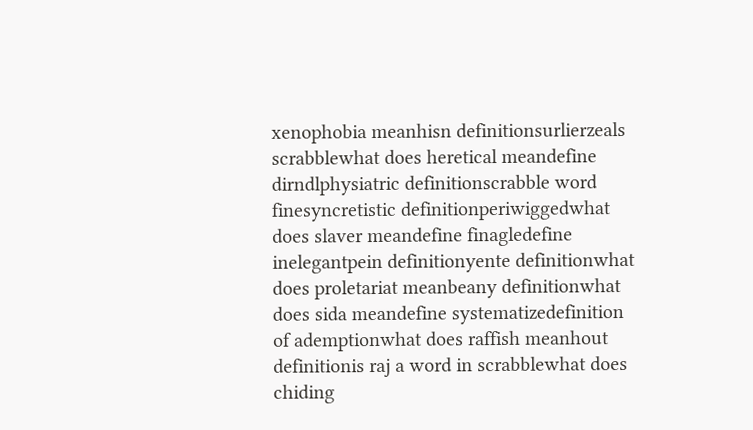xenophobia meanhisn definitionsurlierzeals scrabblewhat does heretical meandefine dirndlphysiatric definitionscrabble word finesyncretistic definitionperiwiggedwhat does slaver meandefine finagledefine inelegantpein definitionyente definitionwhat does proletariat meanbeany definitionwhat does sida meandefine systematizedefinition of ademptionwhat does raffish meanhout definitionis raj a word in scrabblewhat does chiding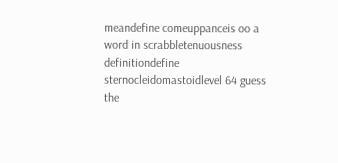meandefine comeuppanceis oo a word in scrabbletenuousness definitiondefine sternocleidomastoidlevel 64 guess the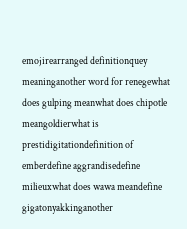emojirearranged definitionquey meaninganother word for renegewhat does gulping meanwhat does chipotle meangoldierwhat is prestidigitationdefinition of emberdefine aggrandisedefine milieuxwhat does wawa meandefine gigatonyakkinganother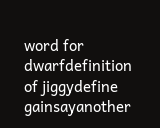word for dwarfdefinition of jiggydefine gainsayanother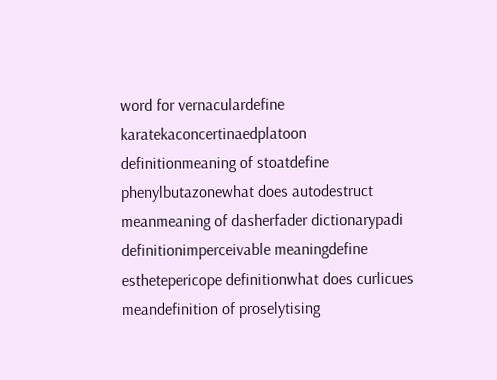word for vernaculardefine karatekaconcertinaedplatoon definitionmeaning of stoatdefine phenylbutazonewhat does autodestruct meanmeaning of dasherfader dictionarypadi definitionimperceivable meaningdefine esthetepericope definitionwhat does curlicues meandefinition of proselytising